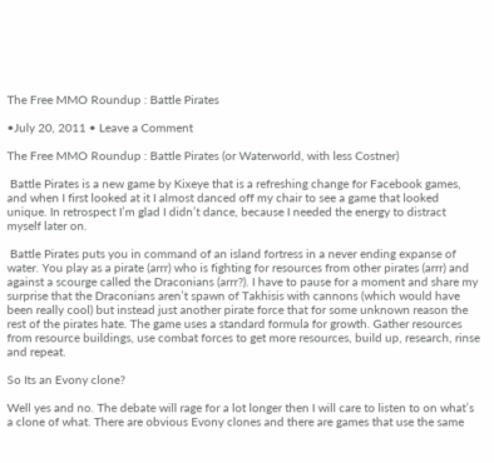The Free MMO Roundup : Battle Pirates

•July 20, 2011 • Leave a Comment

The Free MMO Roundup : Battle Pirates (or Waterworld, with less Costner)

 Battle Pirates is a new game by Kixeye that is a refreshing change for Facebook games, and when I first looked at it I almost danced off my chair to see a game that looked unique. In retrospect I’m glad I didn’t dance, because I needed the energy to distract myself later on.

 Battle Pirates puts you in command of an island fortress in a never ending expanse of water. You play as a pirate (arrr) who is fighting for resources from other pirates (arrr) and against a scourge called the Draconians (arrr?). I have to pause for a moment and share my surprise that the Draconians aren’t spawn of Takhisis with cannons (which would have been really cool) but instead just another pirate force that for some unknown reason the rest of the pirates hate. The game uses a standard formula for growth. Gather resources from resource buildings, use combat forces to get more resources, build up, research, rinse and repeat.

So Its an Evony clone?

Well yes and no. The debate will rage for a lot longer then I will care to listen to on what’s a clone of what. There are obvious Evony clones and there are games that use the same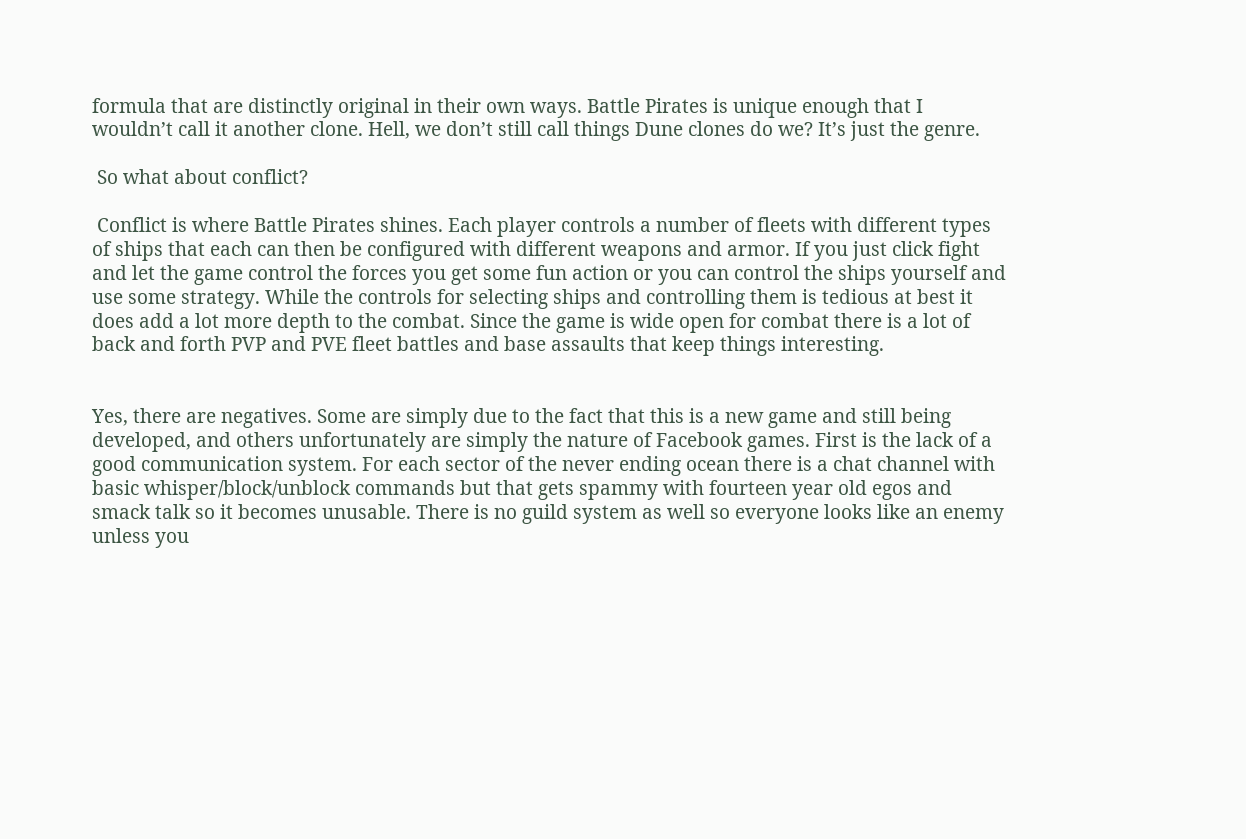formula that are distinctly original in their own ways. Battle Pirates is unique enough that I wouldn’t call it another clone. Hell, we don’t still call things Dune clones do we? It’s just the genre.

 So what about conflict?

 Conflict is where Battle Pirates shines. Each player controls a number of fleets with different types of ships that each can then be configured with different weapons and armor. If you just click fight and let the game control the forces you get some fun action or you can control the ships yourself and use some strategy. While the controls for selecting ships and controlling them is tedious at best it does add a lot more depth to the combat. Since the game is wide open for combat there is a lot of back and forth PVP and PVE fleet battles and base assaults that keep things interesting.


Yes, there are negatives. Some are simply due to the fact that this is a new game and still being developed, and others unfortunately are simply the nature of Facebook games. First is the lack of a good communication system. For each sector of the never ending ocean there is a chat channel with basic whisper/block/unblock commands but that gets spammy with fourteen year old egos and smack talk so it becomes unusable. There is no guild system as well so everyone looks like an enemy unless you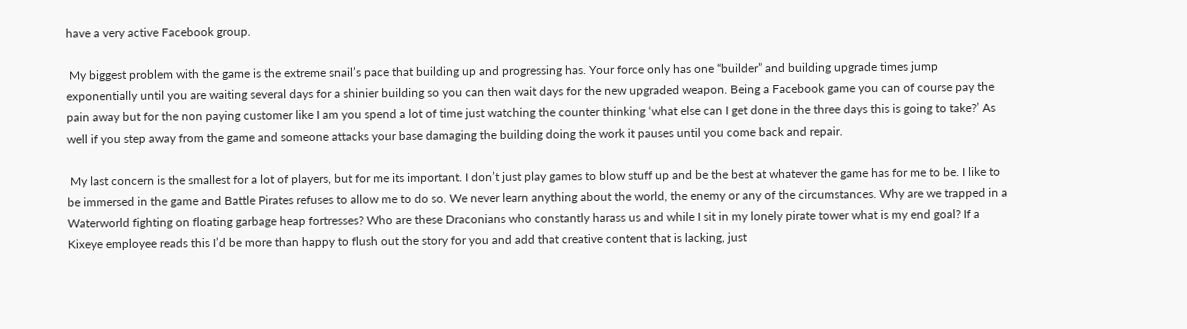have a very active Facebook group.

 My biggest problem with the game is the extreme snail’s pace that building up and progressing has. Your force only has one “builder” and building upgrade times jump exponentially until you are waiting several days for a shinier building so you can then wait days for the new upgraded weapon. Being a Facebook game you can of course pay the pain away but for the non paying customer like I am you spend a lot of time just watching the counter thinking ‘what else can I get done in the three days this is going to take?’ As well if you step away from the game and someone attacks your base damaging the building doing the work it pauses until you come back and repair.

 My last concern is the smallest for a lot of players, but for me its important. I don’t just play games to blow stuff up and be the best at whatever the game has for me to be. I like to be immersed in the game and Battle Pirates refuses to allow me to do so. We never learn anything about the world, the enemy or any of the circumstances. Why are we trapped in a Waterworld fighting on floating garbage heap fortresses? Who are these Draconians who constantly harass us and while I sit in my lonely pirate tower what is my end goal? If a Kixeye employee reads this I’d be more than happy to flush out the story for you and add that creative content that is lacking, just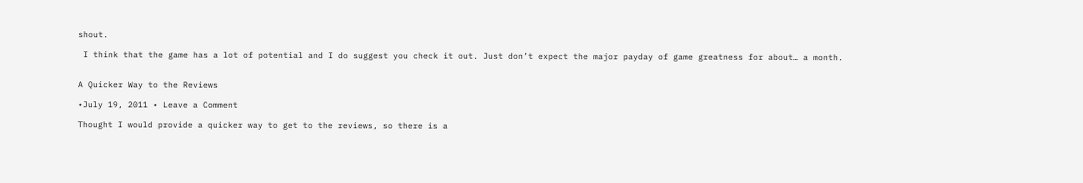shout.

 I think that the game has a lot of potential and I do suggest you check it out. Just don’t expect the major payday of game greatness for about… a month.


A Quicker Way to the Reviews

•July 19, 2011 • Leave a Comment

Thought I would provide a quicker way to get to the reviews, so there is a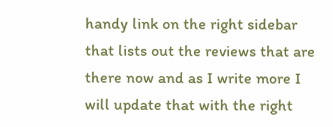handy link on the right sidebar that lists out the reviews that are there now and as I write more I will update that with the right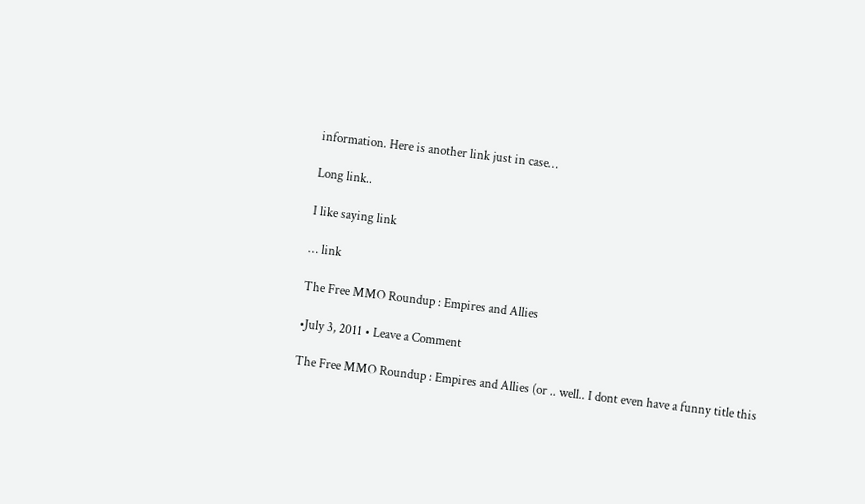information. Here is another link just in case…

Long link..

I like saying link

… link

The Free MMO Roundup : Empires and Allies

•July 3, 2011 • Leave a Comment

The Free MMO Roundup : Empires and Allies (or .. well.. I dont even have a funny title this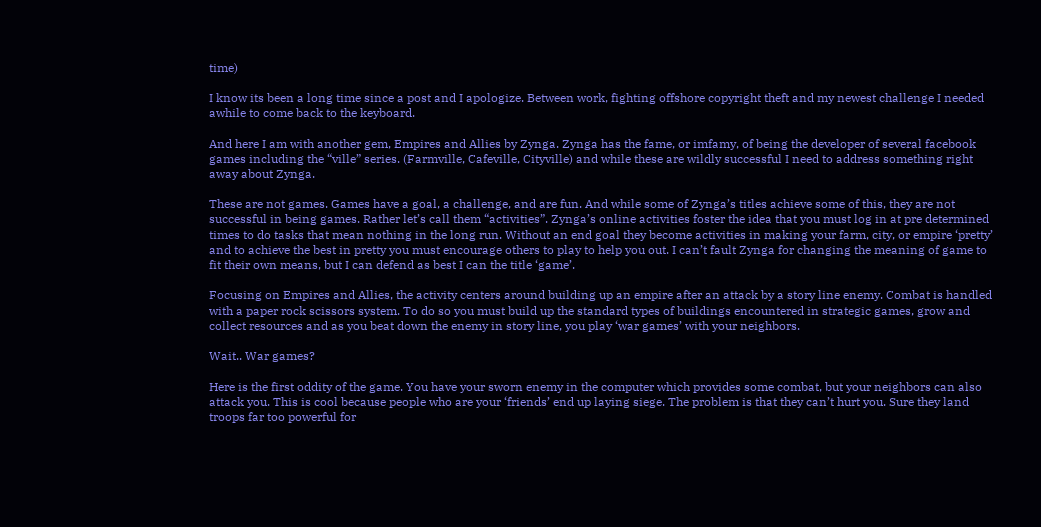time)

I know its been a long time since a post and I apologize. Between work, fighting offshore copyright theft and my newest challenge I needed awhile to come back to the keyboard.

And here I am with another gem, Empires and Allies by Zynga. Zynga has the fame, or imfamy, of being the developer of several facebook games including the “ville” series. (Farmville, Cafeville, Cityville) and while these are wildly successful I need to address something right away about Zynga.

These are not games. Games have a goal, a challenge, and are fun. And while some of Zynga’s titles achieve some of this, they are not successful in being games. Rather let’s call them “activities”. Zynga’s online activities foster the idea that you must log in at pre determined times to do tasks that mean nothing in the long run. Without an end goal they become activities in making your farm, city, or empire ‘pretty’ and to achieve the best in pretty you must encourage others to play to help you out. I can’t fault Zynga for changing the meaning of game to fit their own means, but I can defend as best I can the title ‘game’.

Focusing on Empires and Allies, the activity centers around building up an empire after an attack by a story line enemy. Combat is handled with a paper rock scissors system. To do so you must build up the standard types of buildings encountered in strategic games, grow and collect resources and as you beat down the enemy in story line, you play ‘war games’ with your neighbors.

Wait.. War games?

Here is the first oddity of the game. You have your sworn enemy in the computer which provides some combat, but your neighbors can also attack you. This is cool because people who are your ‘friends’ end up laying siege. The problem is that they can’t hurt you. Sure they land troops far too powerful for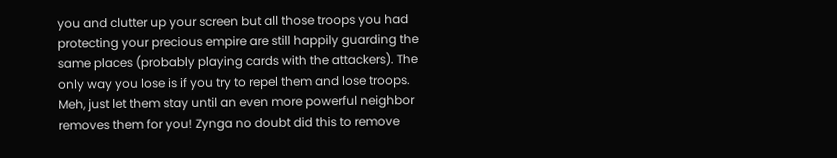you and clutter up your screen but all those troops you had protecting your precious empire are still happily guarding the same places (probably playing cards with the attackers). The only way you lose is if you try to repel them and lose troops. Meh, just let them stay until an even more powerful neighbor removes them for you! Zynga no doubt did this to remove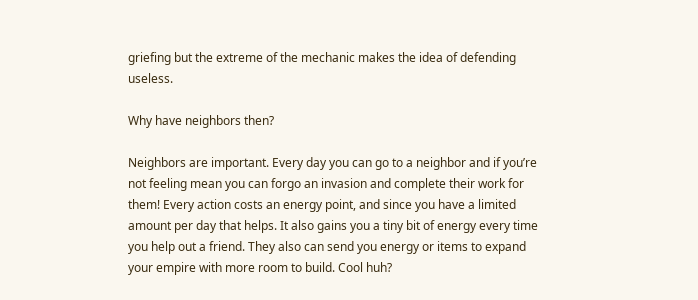griefing but the extreme of the mechanic makes the idea of defending useless.

Why have neighbors then?

Neighbors are important. Every day you can go to a neighbor and if you’re not feeling mean you can forgo an invasion and complete their work for them! Every action costs an energy point, and since you have a limited amount per day that helps. It also gains you a tiny bit of energy every time you help out a friend. They also can send you energy or items to expand your empire with more room to build. Cool huh?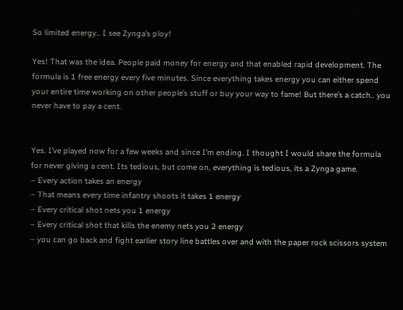So limited energy.. I see Zynga’s ploy!

Yes! That was the idea. People paid money for energy and that enabled rapid development. The formula is 1 free energy every five minutes. Since everything takes energy you can either spend your entire time working on other people’s stuff or buy your way to fame! But there’s a catch.. you never have to pay a cent.


Yes. I’ve played now for a few weeks and since I’m ending. I thought I would share the formula for never giving a cent. Its tedious, but come on, everything is tedious, its a Zynga game.
– Every action takes an energy
– That means every time infantry shoots it takes 1 energy
– Every critical shot nets you 1 energy
– Every critical shot that kills the enemy nets you 2 energy
– you can go back and fight earlier story line battles over and with the paper rock scissors system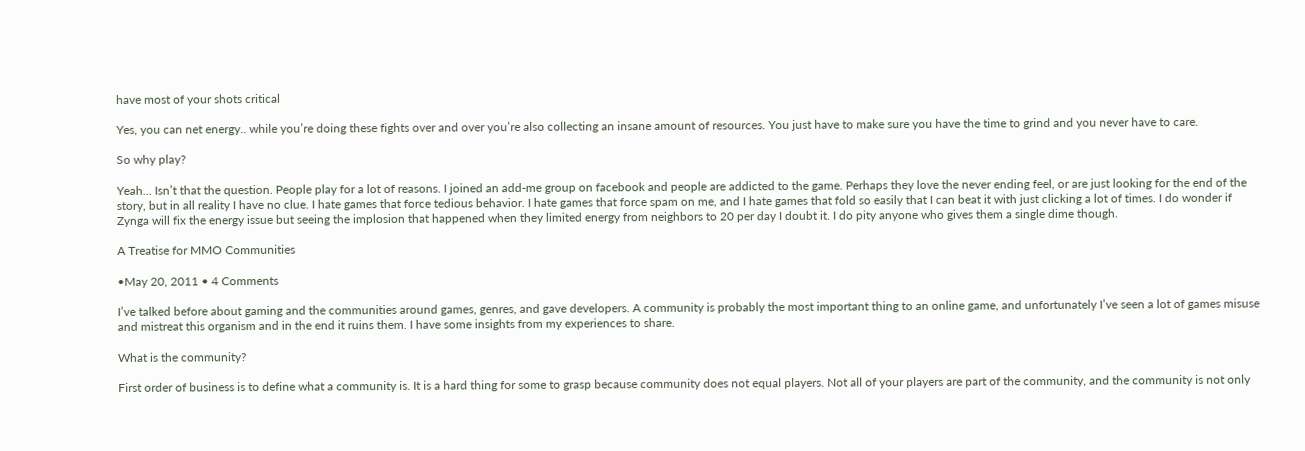have most of your shots critical

Yes, you can net energy.. while you’re doing these fights over and over you’re also collecting an insane amount of resources. You just have to make sure you have the time to grind and you never have to care.

So why play?

Yeah… Isn’t that the question. People play for a lot of reasons. I joined an add-me group on facebook and people are addicted to the game. Perhaps they love the never ending feel, or are just looking for the end of the story, but in all reality I have no clue. I hate games that force tedious behavior. I hate games that force spam on me, and I hate games that fold so easily that I can beat it with just clicking a lot of times. I do wonder if Zynga will fix the energy issue but seeing the implosion that happened when they limited energy from neighbors to 20 per day I doubt it. I do pity anyone who gives them a single dime though.

A Treatise for MMO Communities

•May 20, 2011 • 4 Comments

I’ve talked before about gaming and the communities around games, genres, and gave developers. A community is probably the most important thing to an online game, and unfortunately I’ve seen a lot of games misuse and mistreat this organism and in the end it ruins them. I have some insights from my experiences to share.

What is the community?

First order of business is to define what a community is. It is a hard thing for some to grasp because community does not equal players. Not all of your players are part of the community, and the community is not only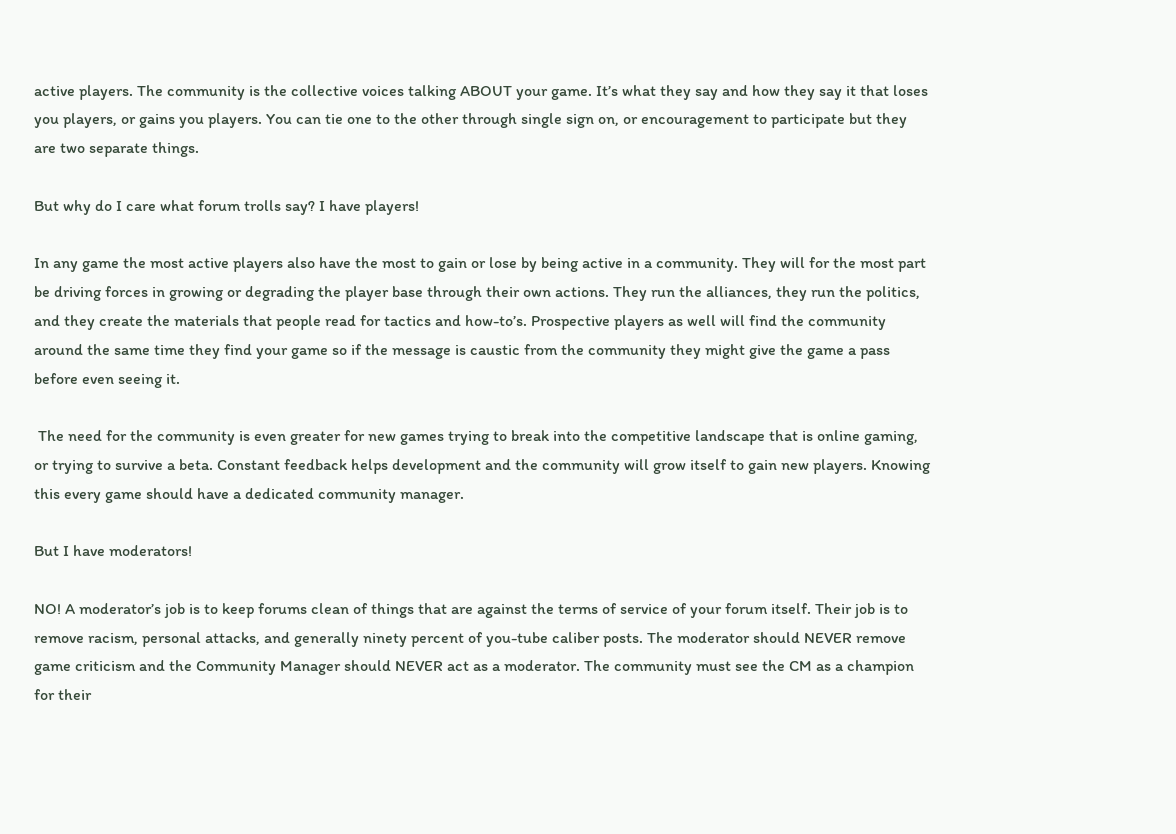active players. The community is the collective voices talking ABOUT your game. It’s what they say and how they say it that loses you players, or gains you players. You can tie one to the other through single sign on, or encouragement to participate but they are two separate things.

But why do I care what forum trolls say? I have players!

In any game the most active players also have the most to gain or lose by being active in a community. They will for the most part be driving forces in growing or degrading the player base through their own actions. They run the alliances, they run the politics, and they create the materials that people read for tactics and how-to’s. Prospective players as well will find the community around the same time they find your game so if the message is caustic from the community they might give the game a pass before even seeing it.

 The need for the community is even greater for new games trying to break into the competitive landscape that is online gaming, or trying to survive a beta. Constant feedback helps development and the community will grow itself to gain new players. Knowing this every game should have a dedicated community manager.

But I have moderators!

NO! A moderator’s job is to keep forums clean of things that are against the terms of service of your forum itself. Their job is to remove racism, personal attacks, and generally ninety percent of you-tube caliber posts. The moderator should NEVER remove game criticism and the Community Manager should NEVER act as a moderator. The community must see the CM as a champion for their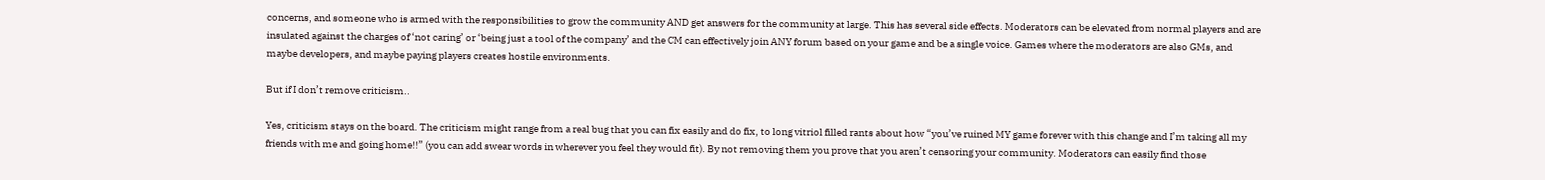concerns, and someone who is armed with the responsibilities to grow the community AND get answers for the community at large. This has several side effects. Moderators can be elevated from normal players and are insulated against the charges of ‘not caring’ or ‘being just a tool of the company’ and the CM can effectively join ANY forum based on your game and be a single voice. Games where the moderators are also GMs, and maybe developers, and maybe paying players creates hostile environments.

But if I don’t remove criticism..

Yes, criticism stays on the board. The criticism might range from a real bug that you can fix easily and do fix, to long vitriol filled rants about how “you’ve ruined MY game forever with this change and I’m taking all my friends with me and going home!!” (you can add swear words in wherever you feel they would fit). By not removing them you prove that you aren’t censoring your community. Moderators can easily find those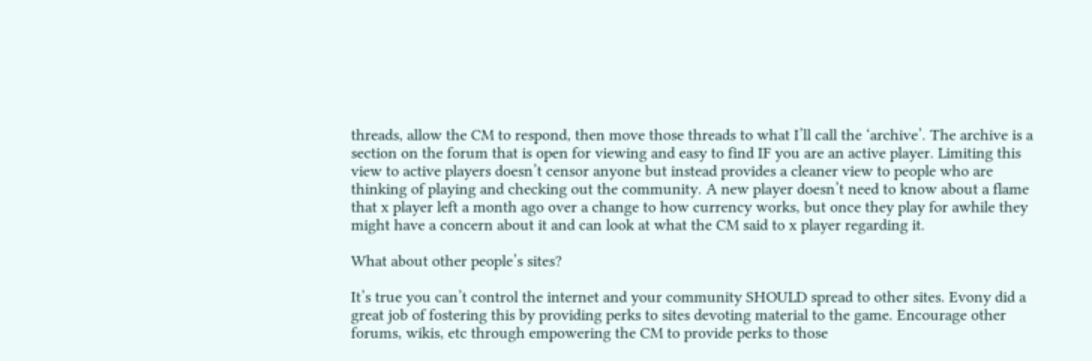threads, allow the CM to respond, then move those threads to what I’ll call the ‘archive’. The archive is a section on the forum that is open for viewing and easy to find IF you are an active player. Limiting this view to active players doesn’t censor anyone but instead provides a cleaner view to people who are thinking of playing and checking out the community. A new player doesn’t need to know about a flame that x player left a month ago over a change to how currency works, but once they play for awhile they might have a concern about it and can look at what the CM said to x player regarding it.

What about other people’s sites?

It’s true you can’t control the internet and your community SHOULD spread to other sites. Evony did a great job of fostering this by providing perks to sites devoting material to the game. Encourage other forums, wikis, etc through empowering the CM to provide perks to those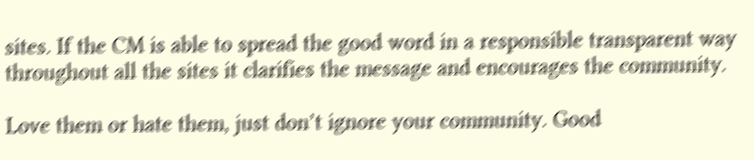sites. If the CM is able to spread the good word in a responsible transparent way throughout all the sites it clarifies the message and encourages the community.

Love them or hate them, just don’t ignore your community. Good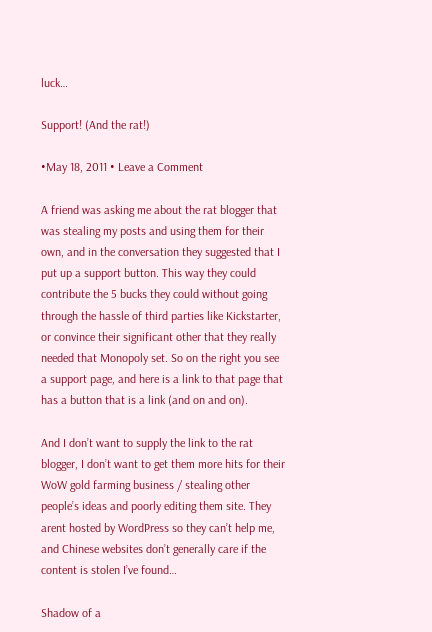luck…

Support! (And the rat!)

•May 18, 2011 • Leave a Comment

A friend was asking me about the rat blogger that was stealing my posts and using them for their own, and in the conversation they suggested that I put up a support button. This way they could contribute the 5 bucks they could without going through the hassle of third parties like Kickstarter, or convince their significant other that they really needed that Monopoly set. So on the right you see a support page, and here is a link to that page that has a button that is a link (and on and on).

And I don’t want to supply the link to the rat blogger, I don’t want to get them more hits for their WoW gold farming business / stealing other people’s ideas and poorly editing them site. They arent hosted by WordPress so they can’t help me, and Chinese websites don’t generally care if the content is stolen I’ve found…

Shadow of a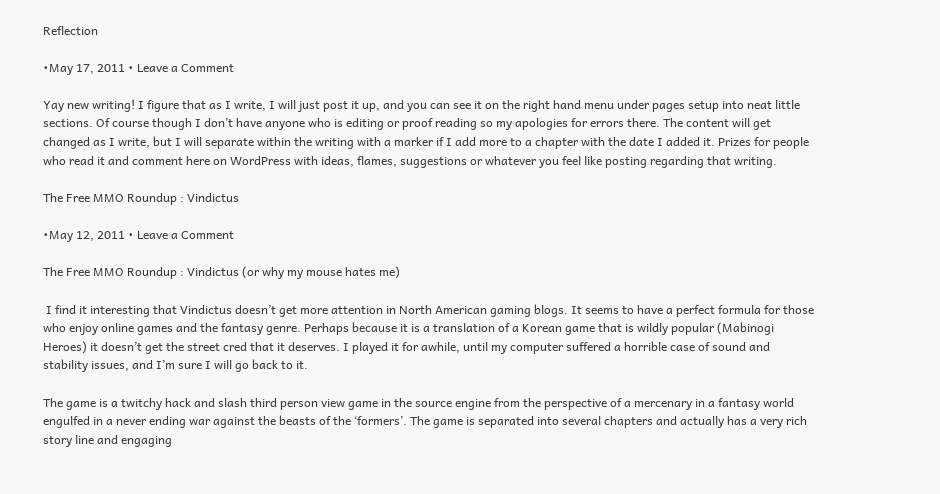Reflection

•May 17, 2011 • Leave a Comment

Yay new writing! I figure that as I write, I will just post it up, and you can see it on the right hand menu under pages setup into neat little sections. Of course though I don’t have anyone who is editing or proof reading so my apologies for errors there. The content will get changed as I write, but I will separate within the writing with a marker if I add more to a chapter with the date I added it. Prizes for people who read it and comment here on WordPress with ideas, flames, suggestions or whatever you feel like posting regarding that writing.

The Free MMO Roundup : Vindictus

•May 12, 2011 • Leave a Comment

The Free MMO Roundup : Vindictus (or why my mouse hates me)

 I find it interesting that Vindictus doesn’t get more attention in North American gaming blogs. It seems to have a perfect formula for those who enjoy online games and the fantasy genre. Perhaps because it is a translation of a Korean game that is wildly popular (Mabinogi Heroes) it doesn’t get the street cred that it deserves. I played it for awhile, until my computer suffered a horrible case of sound and stability issues, and I’m sure I will go back to it.

The game is a twitchy hack and slash third person view game in the source engine from the perspective of a mercenary in a fantasy world engulfed in a never ending war against the beasts of the ‘formers’. The game is separated into several chapters and actually has a very rich story line and engaging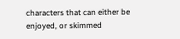characters that can either be enjoyed, or skimmed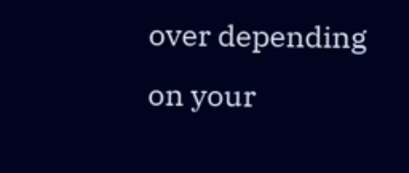over depending on your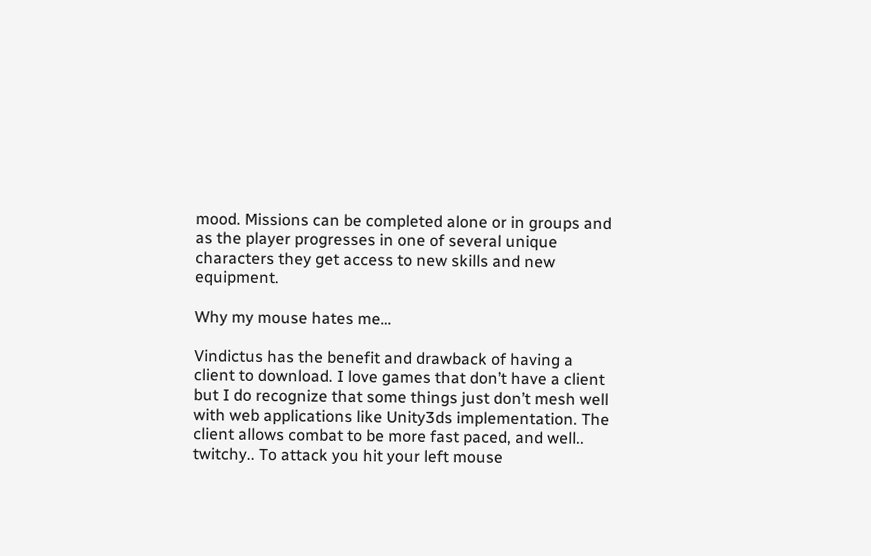mood. Missions can be completed alone or in groups and as the player progresses in one of several unique characters they get access to new skills and new equipment.

Why my mouse hates me…

Vindictus has the benefit and drawback of having a client to download. I love games that don’t have a client but I do recognize that some things just don’t mesh well with web applications like Unity3ds implementation. The client allows combat to be more fast paced, and well.. twitchy.. To attack you hit your left mouse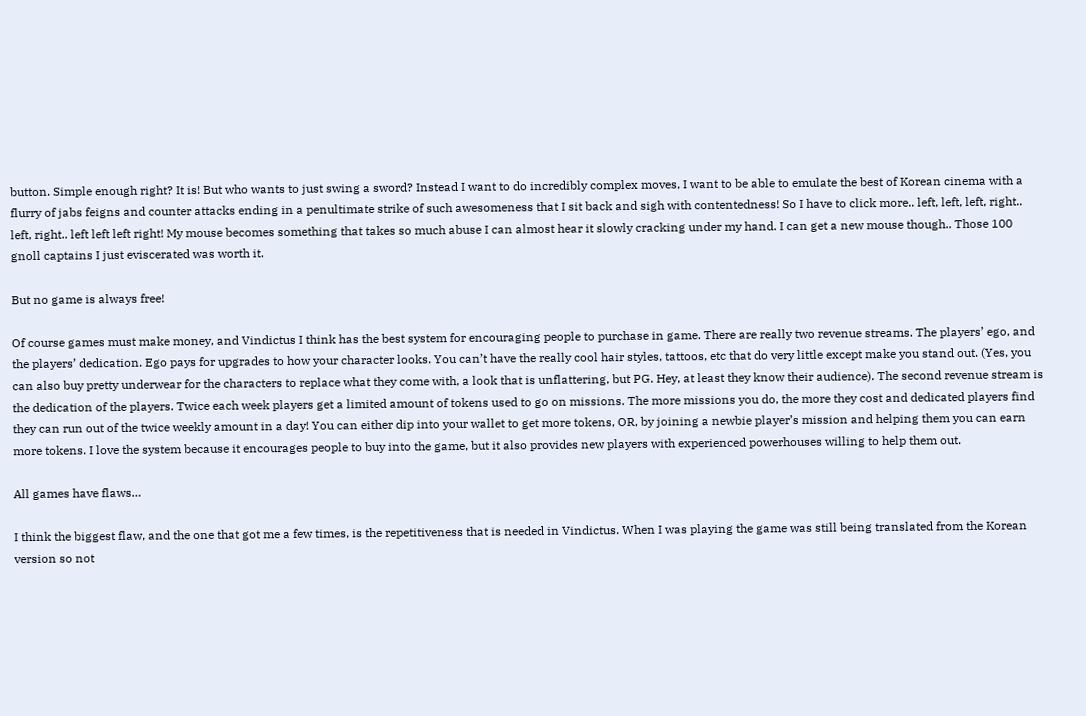button. Simple enough right? It is! But who wants to just swing a sword? Instead I want to do incredibly complex moves, I want to be able to emulate the best of Korean cinema with a flurry of jabs feigns and counter attacks ending in a penultimate strike of such awesomeness that I sit back and sigh with contentedness! So I have to click more.. left, left, left, right.. left, right.. left left left right! My mouse becomes something that takes so much abuse I can almost hear it slowly cracking under my hand. I can get a new mouse though.. Those 100 gnoll captains I just eviscerated was worth it.

But no game is always free!

Of course games must make money, and Vindictus I think has the best system for encouraging people to purchase in game. There are really two revenue streams. The players’ ego, and the players’ dedication. Ego pays for upgrades to how your character looks. You can’t have the really cool hair styles, tattoos, etc that do very little except make you stand out. (Yes, you can also buy pretty underwear for the characters to replace what they come with, a look that is unflattering, but PG. Hey, at least they know their audience). The second revenue stream is the dedication of the players. Twice each week players get a limited amount of tokens used to go on missions. The more missions you do, the more they cost and dedicated players find they can run out of the twice weekly amount in a day! You can either dip into your wallet to get more tokens, OR, by joining a newbie player’s mission and helping them you can earn more tokens. I love the system because it encourages people to buy into the game, but it also provides new players with experienced powerhouses willing to help them out.

All games have flaws…

I think the biggest flaw, and the one that got me a few times, is the repetitiveness that is needed in Vindictus. When I was playing the game was still being translated from the Korean version so not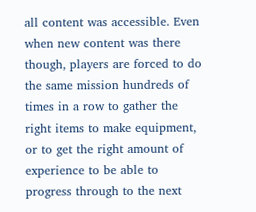all content was accessible. Even when new content was there though, players are forced to do the same mission hundreds of times in a row to gather the right items to make equipment, or to get the right amount of experience to be able to progress through to the next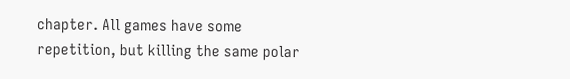chapter. All games have some repetition, but killing the same polar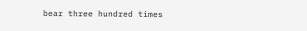bear three hundred times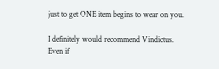just to get ONE item begins to wear on you.

I definitely would recommend Vindictus. Even if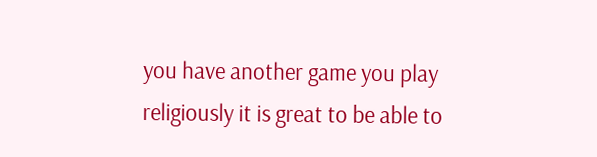you have another game you play religiously it is great to be able to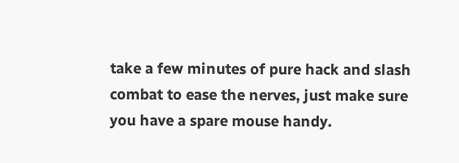take a few minutes of pure hack and slash combat to ease the nerves, just make sure you have a spare mouse handy.